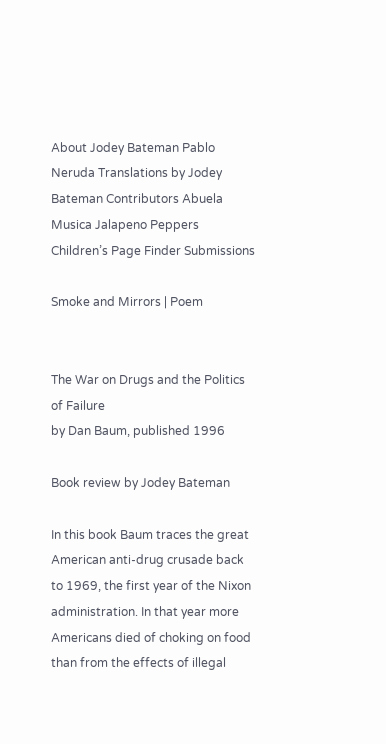About Jodey Bateman Pablo Neruda Translations by Jodey Bateman Contributors Abuela Musica Jalapeno Peppers Children’s Page Finder Submissions

Smoke and Mirrors | Poem


The War on Drugs and the Politics of Failure
by Dan Baum, published 1996

Book review by Jodey Bateman

In this book Baum traces the great American anti-drug crusade back to 1969, the first year of the Nixon administration. In that year more Americans died of choking on food than from the effects of illegal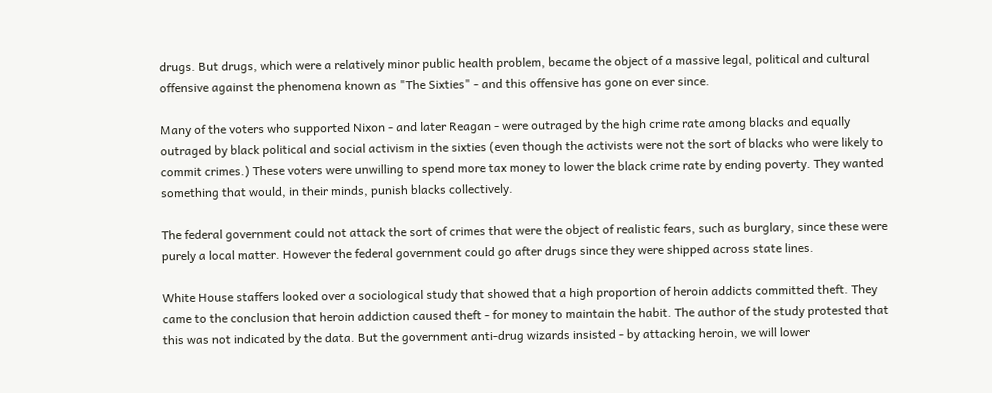drugs. But drugs, which were a relatively minor public health problem, became the object of a massive legal, political and cultural offensive against the phenomena known as "The Sixties" - and this offensive has gone on ever since.

Many of the voters who supported Nixon - and later Reagan - were outraged by the high crime rate among blacks and equally outraged by black political and social activism in the sixties (even though the activists were not the sort of blacks who were likely to commit crimes.) These voters were unwilling to spend more tax money to lower the black crime rate by ending poverty. They wanted something that would, in their minds, punish blacks collectively.

The federal government could not attack the sort of crimes that were the object of realistic fears, such as burglary, since these were purely a local matter. However the federal government could go after drugs since they were shipped across state lines.

White House staffers looked over a sociological study that showed that a high proportion of heroin addicts committed theft. They came to the conclusion that heroin addiction caused theft - for money to maintain the habit. The author of the study protested that this was not indicated by the data. But the government anti-drug wizards insisted - by attacking heroin, we will lower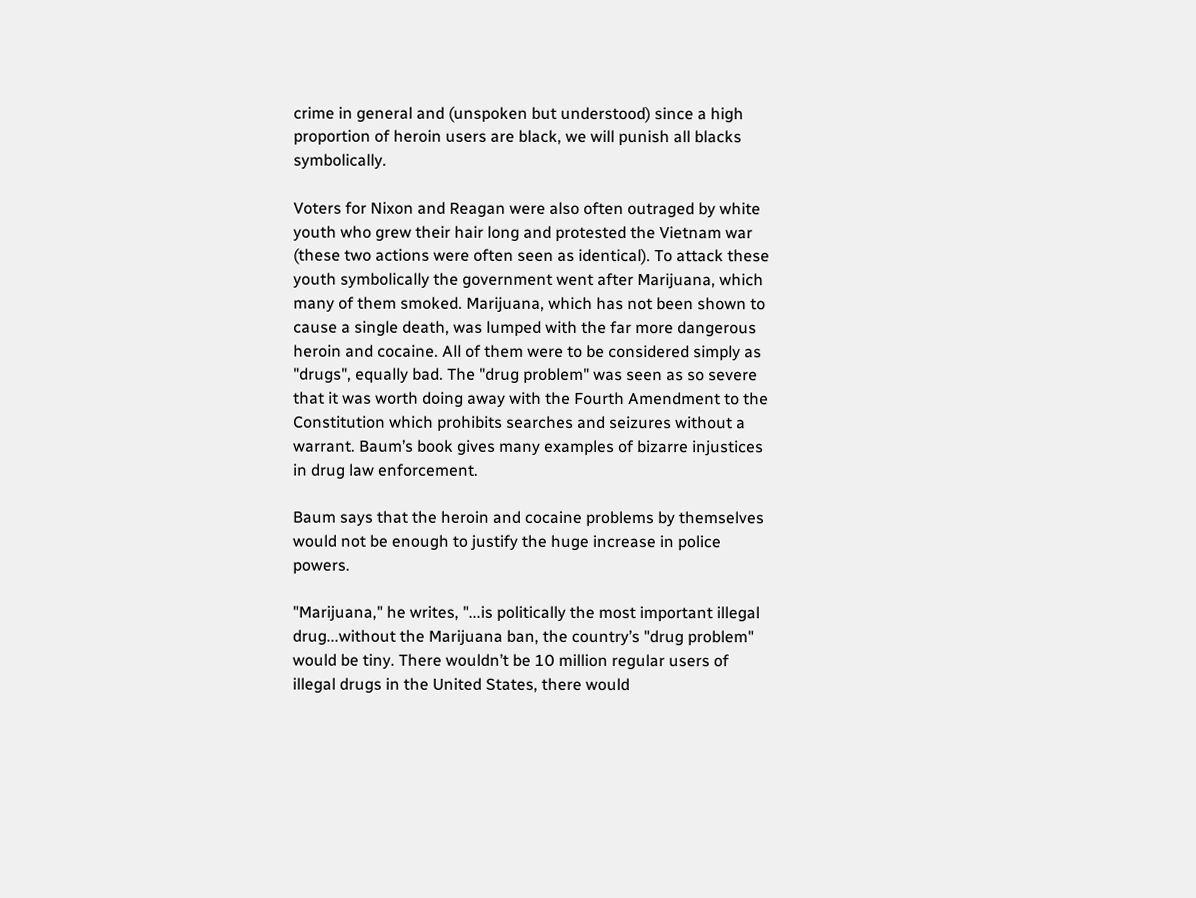crime in general and (unspoken but understood) since a high proportion of heroin users are black, we will punish all blacks symbolically.

Voters for Nixon and Reagan were also often outraged by white youth who grew their hair long and protested the Vietnam war (these two actions were often seen as identical). To attack these youth symbolically the government went after Marijuana, which many of them smoked. Marijuana, which has not been shown to cause a single death, was lumped with the far more dangerous heroin and cocaine. All of them were to be considered simply as "drugs", equally bad. The "drug problem" was seen as so severe that it was worth doing away with the Fourth Amendment to the Constitution which prohibits searches and seizures without a warrant. Baum’s book gives many examples of bizarre injustices in drug law enforcement.

Baum says that the heroin and cocaine problems by themselves would not be enough to justify the huge increase in police powers.

"Marijuana," he writes, "...is politically the most important illegal drug...without the Marijuana ban, the country’s "drug problem" would be tiny. There wouldn’t be 10 million regular users of illegal drugs in the United States, there would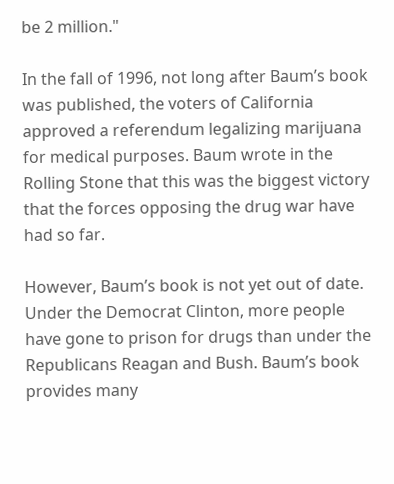be 2 million."

In the fall of 1996, not long after Baum’s book was published, the voters of California approved a referendum legalizing marijuana for medical purposes. Baum wrote in the Rolling Stone that this was the biggest victory that the forces opposing the drug war have had so far.

However, Baum’s book is not yet out of date. Under the Democrat Clinton, more people have gone to prison for drugs than under the Republicans Reagan and Bush. Baum’s book provides many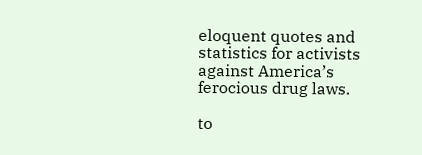eloquent quotes and statistics for activists against America’s ferocious drug laws.

to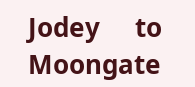Jodey     to Moongate